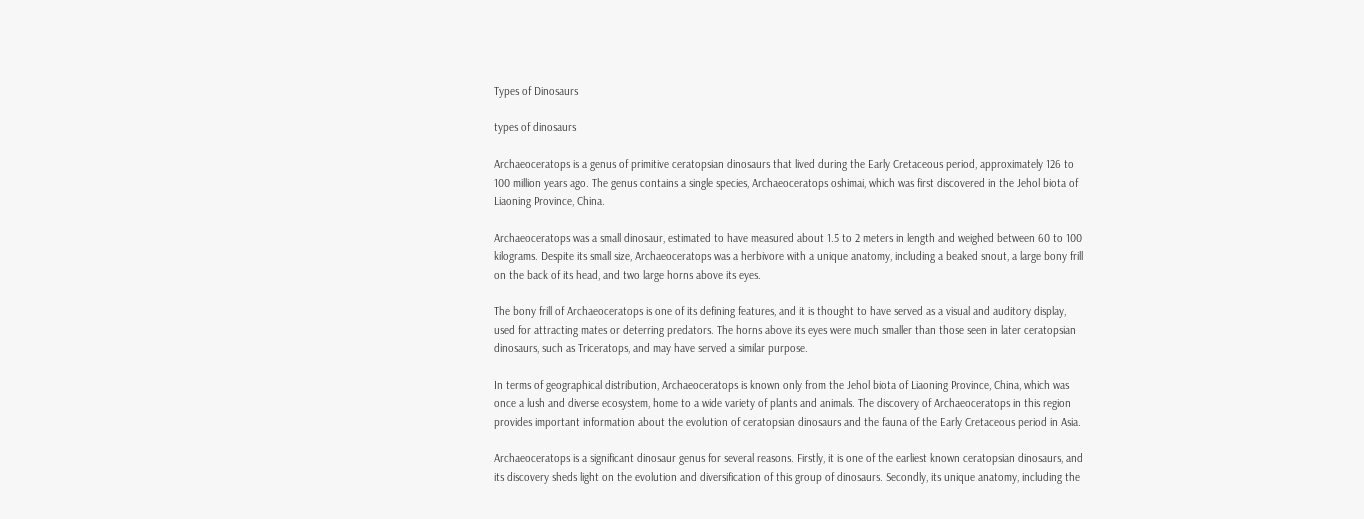Types of Dinosaurs

types of dinosaurs

Archaeoceratops is a genus of primitive ceratopsian dinosaurs that lived during the Early Cretaceous period, approximately 126 to 100 million years ago. The genus contains a single species, Archaeoceratops oshimai, which was first discovered in the Jehol biota of Liaoning Province, China.

Archaeoceratops was a small dinosaur, estimated to have measured about 1.5 to 2 meters in length and weighed between 60 to 100 kilograms. Despite its small size, Archaeoceratops was a herbivore with a unique anatomy, including a beaked snout, a large bony frill on the back of its head, and two large horns above its eyes.

The bony frill of Archaeoceratops is one of its defining features, and it is thought to have served as a visual and auditory display, used for attracting mates or deterring predators. The horns above its eyes were much smaller than those seen in later ceratopsian dinosaurs, such as Triceratops, and may have served a similar purpose.

In terms of geographical distribution, Archaeoceratops is known only from the Jehol biota of Liaoning Province, China, which was once a lush and diverse ecosystem, home to a wide variety of plants and animals. The discovery of Archaeoceratops in this region provides important information about the evolution of ceratopsian dinosaurs and the fauna of the Early Cretaceous period in Asia.

Archaeoceratops is a significant dinosaur genus for several reasons. Firstly, it is one of the earliest known ceratopsian dinosaurs, and its discovery sheds light on the evolution and diversification of this group of dinosaurs. Secondly, its unique anatomy, including the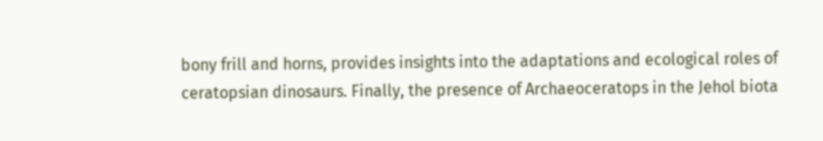bony frill and horns, provides insights into the adaptations and ecological roles of ceratopsian dinosaurs. Finally, the presence of Archaeoceratops in the Jehol biota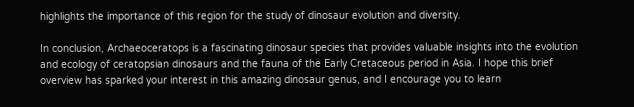highlights the importance of this region for the study of dinosaur evolution and diversity.

In conclusion, Archaeoceratops is a fascinating dinosaur species that provides valuable insights into the evolution and ecology of ceratopsian dinosaurs and the fauna of the Early Cretaceous period in Asia. I hope this brief overview has sparked your interest in this amazing dinosaur genus, and I encourage you to learn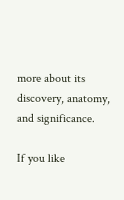more about its discovery, anatomy, and significance.

If you like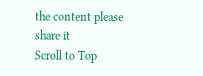the content please share it
Scroll to Top